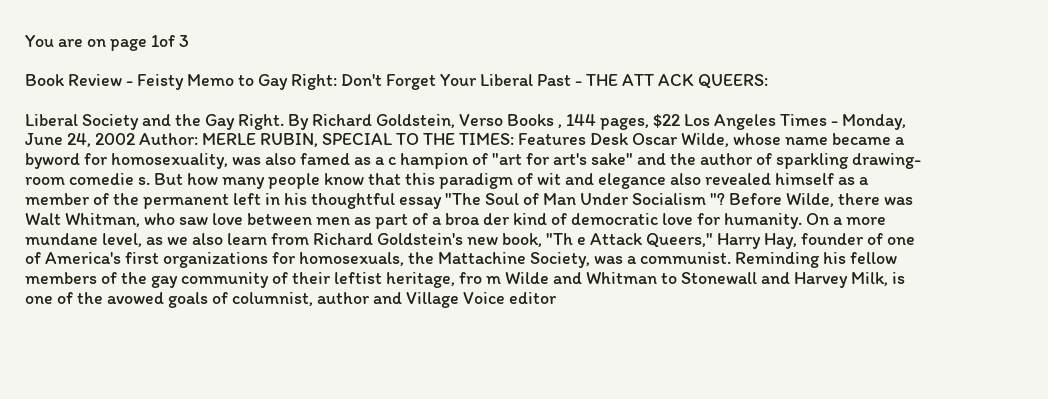You are on page 1of 3

Book Review - Feisty Memo to Gay Right: Don't Forget Your Liberal Past - THE ATT ACK QUEERS:

Liberal Society and the Gay Right. By Richard Goldstein, Verso Books , 144 pages, $22 Los Angeles Times - Monday, June 24, 2002 Author: MERLE RUBIN, SPECIAL TO THE TIMES: Features Desk Oscar Wilde, whose name became a byword for homosexuality, was also famed as a c hampion of "art for art's sake" and the author of sparkling drawing-room comedie s. But how many people know that this paradigm of wit and elegance also revealed himself as a member of the permanent left in his thoughtful essay "The Soul of Man Under Socialism "? Before Wilde, there was Walt Whitman, who saw love between men as part of a broa der kind of democratic love for humanity. On a more mundane level, as we also learn from Richard Goldstein's new book, "Th e Attack Queers," Harry Hay, founder of one of America's first organizations for homosexuals, the Mattachine Society, was a communist. Reminding his fellow members of the gay community of their leftist heritage, fro m Wilde and Whitman to Stonewall and Harvey Milk, is one of the avowed goals of columnist, author and Village Voice editor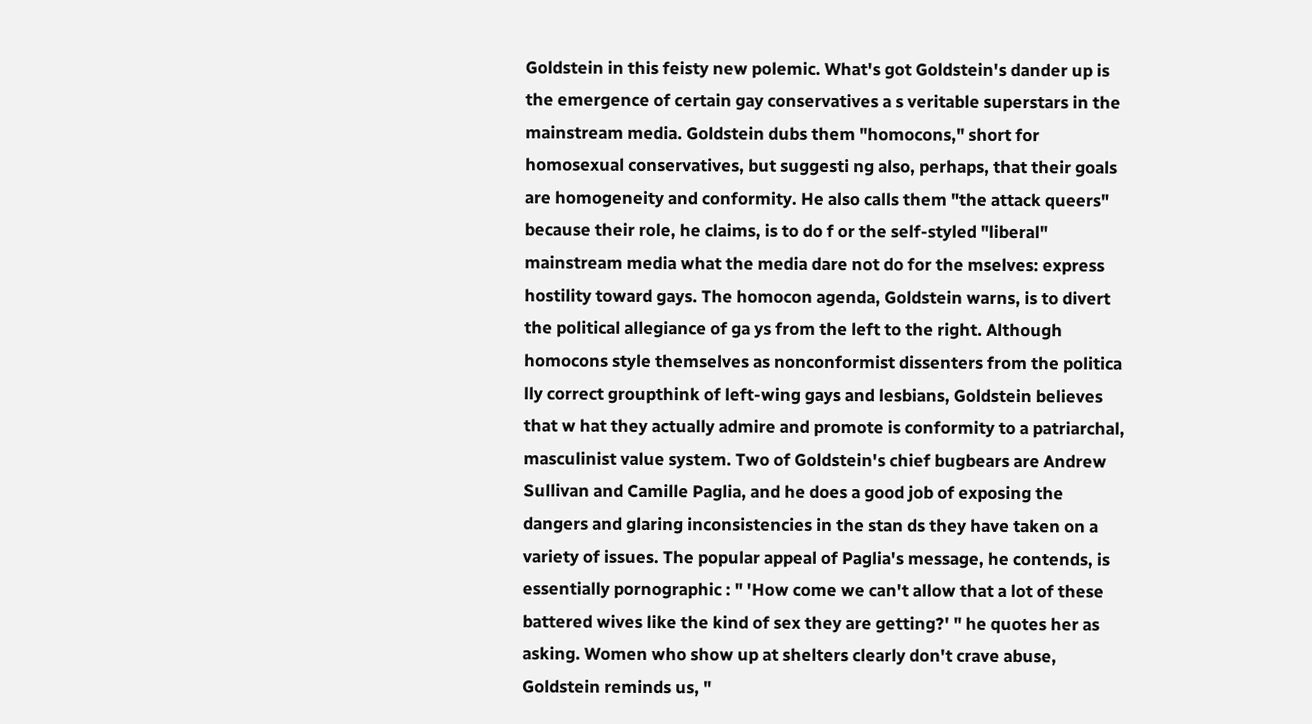Goldstein in this feisty new polemic. What's got Goldstein's dander up is the emergence of certain gay conservatives a s veritable superstars in the mainstream media. Goldstein dubs them "homocons," short for homosexual conservatives, but suggesti ng also, perhaps, that their goals are homogeneity and conformity. He also calls them "the attack queers" because their role, he claims, is to do f or the self-styled "liberal" mainstream media what the media dare not do for the mselves: express hostility toward gays. The homocon agenda, Goldstein warns, is to divert the political allegiance of ga ys from the left to the right. Although homocons style themselves as nonconformist dissenters from the politica lly correct groupthink of left-wing gays and lesbians, Goldstein believes that w hat they actually admire and promote is conformity to a patriarchal, masculinist value system. Two of Goldstein's chief bugbears are Andrew Sullivan and Camille Paglia, and he does a good job of exposing the dangers and glaring inconsistencies in the stan ds they have taken on a variety of issues. The popular appeal of Paglia's message, he contends, is essentially pornographic : " 'How come we can't allow that a lot of these battered wives like the kind of sex they are getting?' " he quotes her as asking. Women who show up at shelters clearly don't crave abuse, Goldstein reminds us, "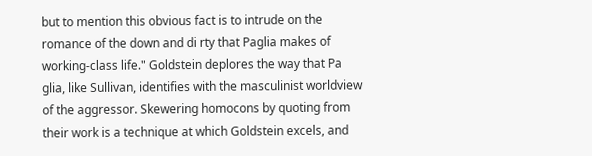but to mention this obvious fact is to intrude on the romance of the down and di rty that Paglia makes of working-class life." Goldstein deplores the way that Pa glia, like Sullivan, identifies with the masculinist worldview of the aggressor. Skewering homocons by quoting from their work is a technique at which Goldstein excels, and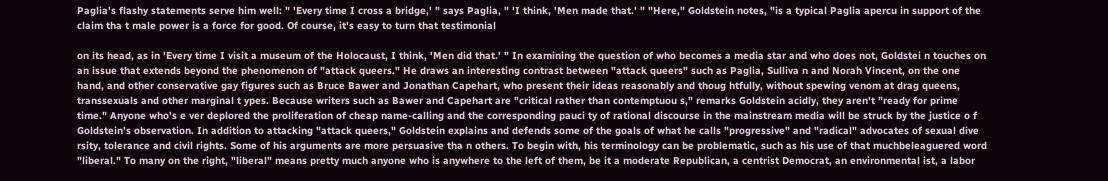Paglia's flashy statements serve him well: " 'Every time I cross a bridge,' " says Paglia, " 'I think, 'Men made that.' " "Here," Goldstein notes, "is a typical Paglia apercu in support of the claim tha t male power is a force for good. Of course, it's easy to turn that testimonial

on its head, as in 'Every time I visit a museum of the Holocaust, I think, 'Men did that.' " In examining the question of who becomes a media star and who does not, Goldstei n touches on an issue that extends beyond the phenomenon of "attack queers." He draws an interesting contrast between "attack queers" such as Paglia, Sulliva n and Norah Vincent, on the one hand, and other conservative gay figures such as Bruce Bawer and Jonathan Capehart, who present their ideas reasonably and thoug htfully, without spewing venom at drag queens, transsexuals and other marginal t ypes. Because writers such as Bawer and Capehart are "critical rather than contemptuou s," remarks Goldstein acidly, they aren't "ready for prime time." Anyone who's e ver deplored the proliferation of cheap name-calling and the corresponding pauci ty of rational discourse in the mainstream media will be struck by the justice o f Goldstein's observation. In addition to attacking "attack queers," Goldstein explains and defends some of the goals of what he calls "progressive" and "radical" advocates of sexual dive rsity, tolerance and civil rights. Some of his arguments are more persuasive tha n others. To begin with, his terminology can be problematic, such as his use of that muchbeleaguered word "liberal." To many on the right, "liberal" means pretty much anyone who is anywhere to the left of them, be it a moderate Republican, a centrist Democrat, an environmental ist, a labor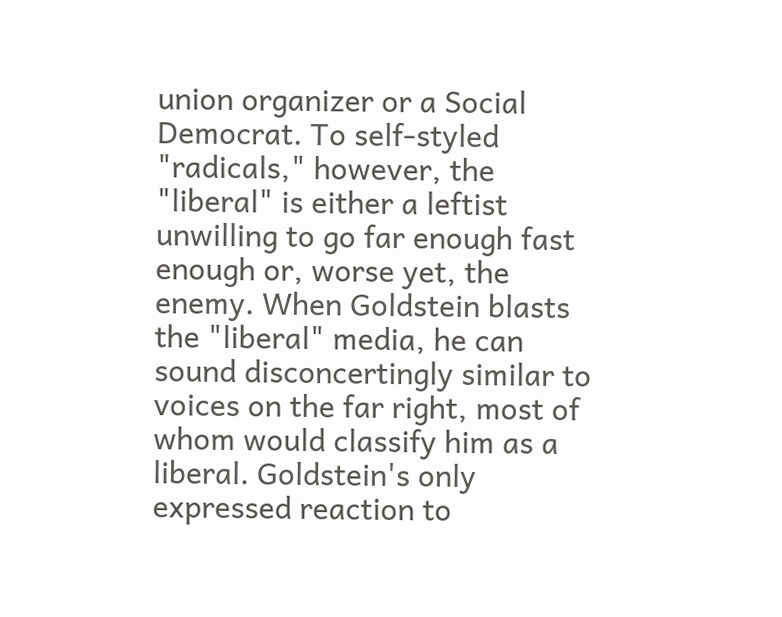union organizer or a Social Democrat. To self-styled "radicals," however, the "liberal" is either a leftist unwilling to go far enough fast enough or, worse yet, the enemy. When Goldstein blasts the "liberal" media, he can sound disconcertingly similar to voices on the far right, most of whom would classify him as a liberal. Goldstein's only expressed reaction to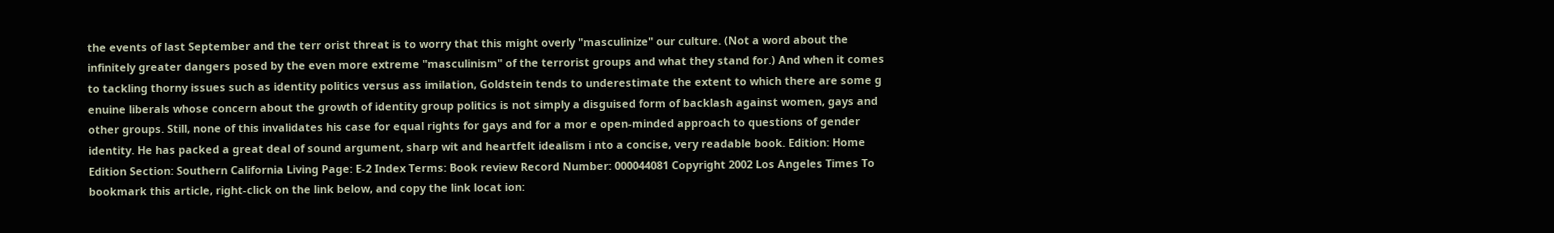the events of last September and the terr orist threat is to worry that this might overly "masculinize" our culture. (Not a word about the infinitely greater dangers posed by the even more extreme "masculinism" of the terrorist groups and what they stand for.) And when it comes to tackling thorny issues such as identity politics versus ass imilation, Goldstein tends to underestimate the extent to which there are some g enuine liberals whose concern about the growth of identity group politics is not simply a disguised form of backlash against women, gays and other groups. Still, none of this invalidates his case for equal rights for gays and for a mor e open-minded approach to questions of gender identity. He has packed a great deal of sound argument, sharp wit and heartfelt idealism i nto a concise, very readable book. Edition: Home Edition Section: Southern California Living Page: E-2 Index Terms: Book review Record Number: 000044081 Copyright 2002 Los Angeles Times To bookmark this article, right-click on the link below, and copy the link locat ion: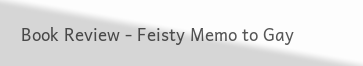Book Review - Feisty Memo to Gay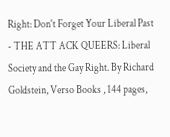Right: Don't Forget Your Liberal Past - THE ATT ACK QUEERS: Liberal Society and the Gay Right. By Richard Goldstein, Verso Books , 144 pages,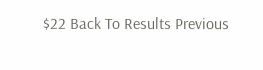$22 Back To Results Previous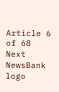Article 6 of 68 Next NewsBank logo